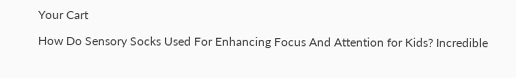Your Cart

How Do Sensory Socks Used For Enhancing Focus And Attention for Kids? Incredible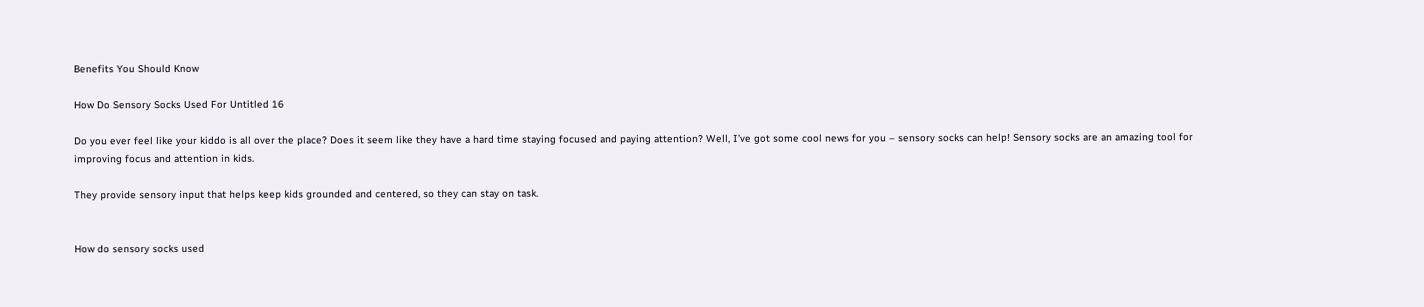Benefits You Should Know

How Do Sensory Socks Used For Untitled 16

Do you ever feel like your kiddo is all over the place? Does it seem like they have a hard time staying focused and paying attention? Well, I’ve got some cool news for you – sensory socks can help! Sensory socks are an amazing tool for improving focus and attention in kids.

They provide sensory input that helps keep kids grounded and centered, so they can stay on task.


How do sensory socks used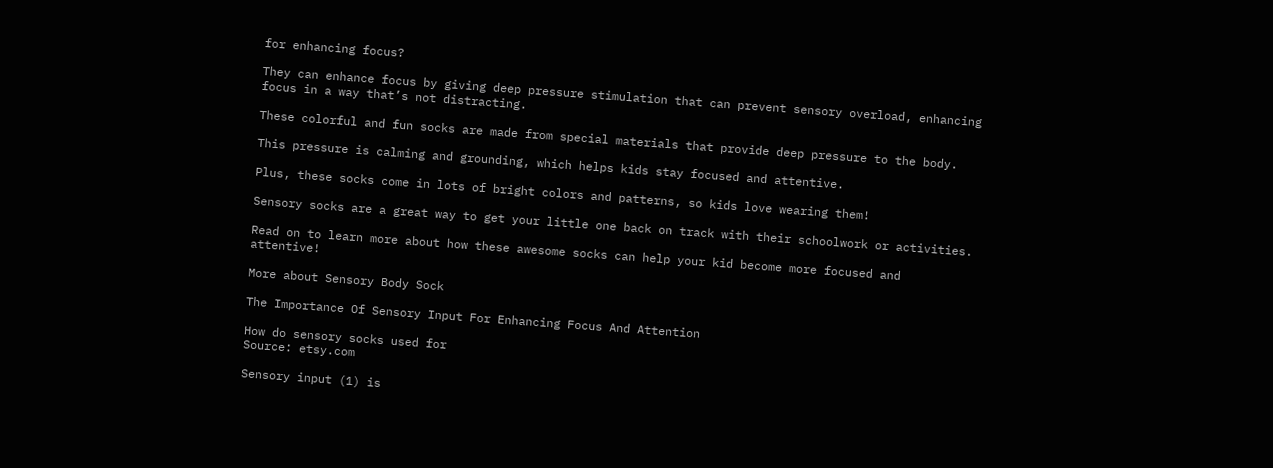for enhancing focus?

They can enhance focus by giving deep pressure stimulation that can prevent sensory overload, enhancing focus in a way that’s not distracting.

These colorful and fun socks are made from special materials that provide deep pressure to the body.

This pressure is calming and grounding, which helps kids stay focused and attentive.

Plus, these socks come in lots of bright colors and patterns, so kids love wearing them!

Sensory socks are a great way to get your little one back on track with their schoolwork or activities.

Read on to learn more about how these awesome socks can help your kid become more focused and attentive!

More about Sensory Body Sock

The Importance Of Sensory Input For Enhancing Focus And Attention

How do sensory socks used for
Source: etsy.com

Sensory input (1) is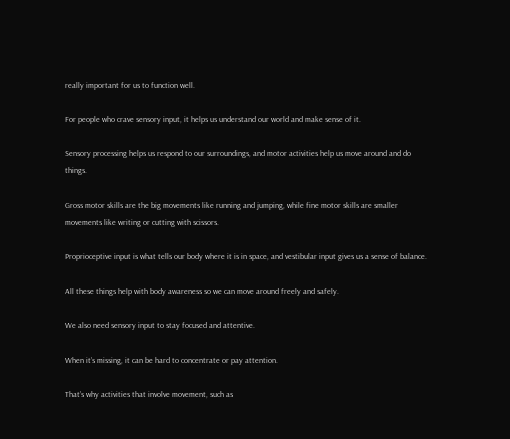really important for us to function well.

For people who crave sensory input, it helps us understand our world and make sense of it.

Sensory processing helps us respond to our surroundings, and motor activities help us move around and do things.

Gross motor skills are the big movements like running and jumping, while fine motor skills are smaller movements like writing or cutting with scissors.

Proprioceptive input is what tells our body where it is in space, and vestibular input gives us a sense of balance.

All these things help with body awareness so we can move around freely and safely.

We also need sensory input to stay focused and attentive.

When it’s missing, it can be hard to concentrate or pay attention.

That’s why activities that involve movement, such as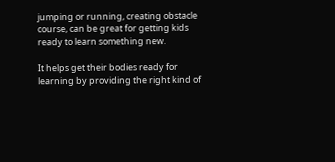jumping or running, creating obstacle course, can be great for getting kids ready to learn something new.

It helps get their bodies ready for learning by providing the right kind of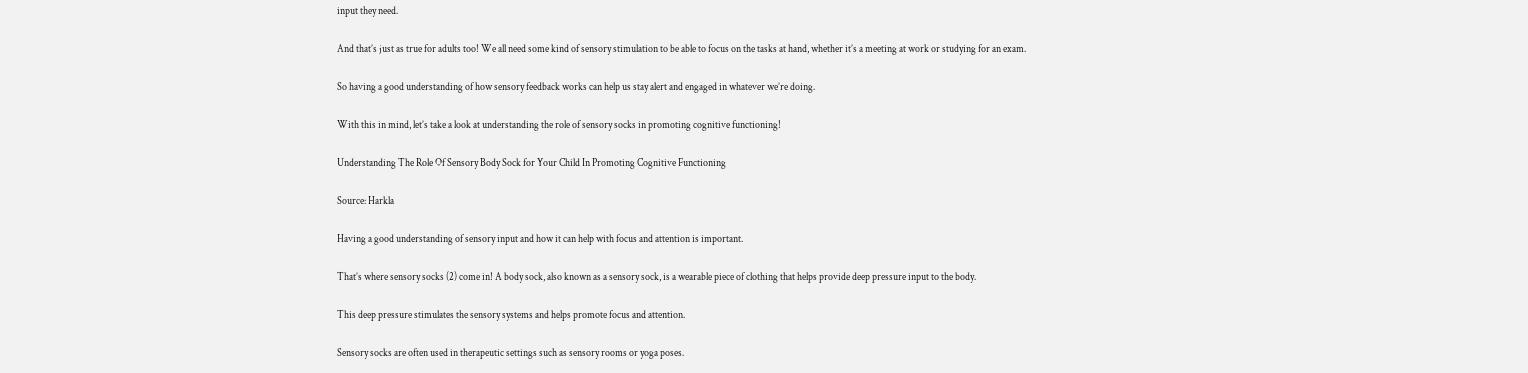input they need.

And that’s just as true for adults too! We all need some kind of sensory stimulation to be able to focus on the tasks at hand, whether it’s a meeting at work or studying for an exam.

So having a good understanding of how sensory feedback works can help us stay alert and engaged in whatever we’re doing.

With this in mind, let’s take a look at understanding the role of sensory socks in promoting cognitive functioning!

Understanding The Role Of Sensory Body Sock for Your Child In Promoting Cognitive Functioning

Source: Harkla

Having a good understanding of sensory input and how it can help with focus and attention is important.

That’s where sensory socks (2) come in! A body sock, also known as a sensory sock, is a wearable piece of clothing that helps provide deep pressure input to the body.

This deep pressure stimulates the sensory systems and helps promote focus and attention.

Sensory socks are often used in therapeutic settings such as sensory rooms or yoga poses.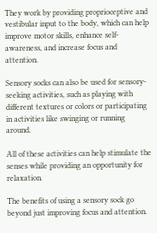They work by providing proprioceptive and vestibular input to the body, which can help improve motor skills, enhance self-awareness, and increase focus and attention.

Sensory socks can also be used for sensory-seeking activities, such as playing with different textures or colors or participating in activities like swinging or running around.

All of these activities can help stimulate the senses while providing an opportunity for relaxation.

The benefits of using a sensory sock go beyond just improving focus and attention.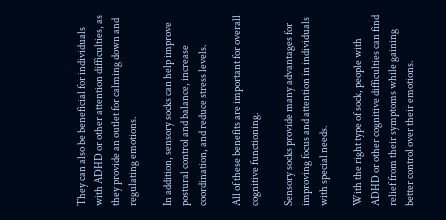They can also be beneficial for individuals with ADHD or other attention difficulties, as they provide an outlet for calming down and regulating emotions.

In addition, sensory socks can help improve postural control and balance, increase coordination, and reduce stress levels.

All of these benefits are important for overall cognitive functioning.

Sensory socks provide many advantages for improving focus and attention in individuals with special needs.

With the right type of sock, people with ADHD or other cognitive difficulties can find relief from their symptoms while gaining better control over their emotions.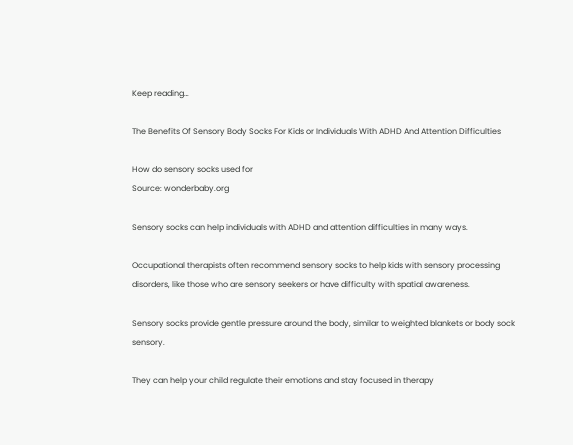Keep reading…

The Benefits Of Sensory Body Socks For Kids or Individuals With ADHD And Attention Difficulties

How do sensory socks used for
Source: wonderbaby.org

Sensory socks can help individuals with ADHD and attention difficulties in many ways.

Occupational therapists often recommend sensory socks to help kids with sensory processing disorders, like those who are sensory seekers or have difficulty with spatial awareness.

Sensory socks provide gentle pressure around the body, similar to weighted blankets or body sock sensory.

They can help your child regulate their emotions and stay focused in therapy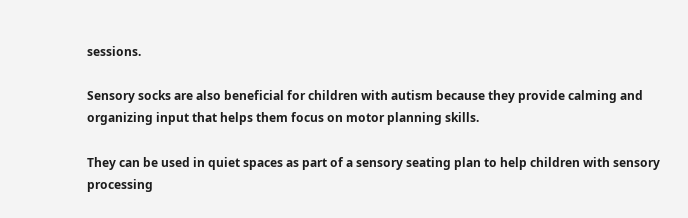sessions.

Sensory socks are also beneficial for children with autism because they provide calming and organizing input that helps them focus on motor planning skills.

They can be used in quiet spaces as part of a sensory seating plan to help children with sensory processing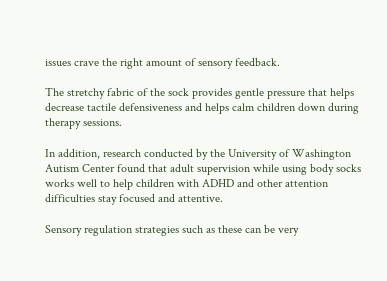issues crave the right amount of sensory feedback.

The stretchy fabric of the sock provides gentle pressure that helps decrease tactile defensiveness and helps calm children down during therapy sessions.

In addition, research conducted by the University of Washington Autism Center found that adult supervision while using body socks works well to help children with ADHD and other attention difficulties stay focused and attentive.

Sensory regulation strategies such as these can be very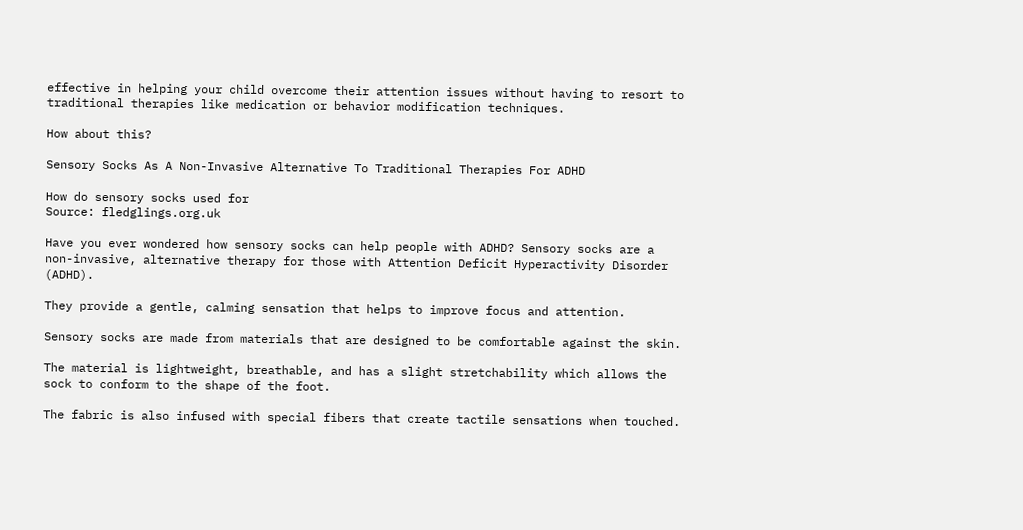effective in helping your child overcome their attention issues without having to resort to traditional therapies like medication or behavior modification techniques.

How about this?

Sensory Socks As A Non-Invasive Alternative To Traditional Therapies For ADHD

How do sensory socks used for
Source: fledglings.org.uk

Have you ever wondered how sensory socks can help people with ADHD? Sensory socks are a non-invasive, alternative therapy for those with Attention Deficit Hyperactivity Disorder (ADHD).

They provide a gentle, calming sensation that helps to improve focus and attention.

Sensory socks are made from materials that are designed to be comfortable against the skin.

The material is lightweight, breathable, and has a slight stretchability which allows the sock to conform to the shape of the foot.

The fabric is also infused with special fibers that create tactile sensations when touched.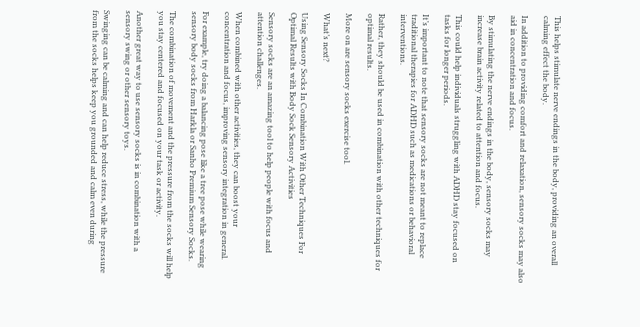This helps stimulate nerve endings in the body, providing an overall calming effect the body.

In addition to providing comfort and relaxation, sensory socks may also aid in concentration and focus.

By stimulating the nerve endings in the body, sensory socks may increase brain activity related to attention and focus.

This could help individuals struggling with ADHD stay focused on tasks for longer periods.

It’s important to note that sensory socks are not meant to replace traditional therapies for ADHD such as medications or behavioral interventions.

Rather, they should be used in combination with other techniques for optimal results.

More on are sensory socks exercise tool.

What’s next?

Using Sensory Socks In Combination With Other Techniques For Optimal Results with Body Sock Sensory Activities

Sensory socks are an amazing tool to help people with focus and attention challenges.

When combined with other activities, they can boost your concentration and focus, improving sensory integration in general.

For example, try doing a balancing pose like a tree pose while wearing sensory body socks from Harkla or Sanho Premium Sensory Socks.

The combination of movement and the pressure from the socks will help you stay centered and focused on your task or activity.

Another great way to use sensory socks is in combination with a sensory swing or other sensory toys.

Swinging can be calming and can help reduce stress, while the pressure from the socks helps keep you grounded and calm even during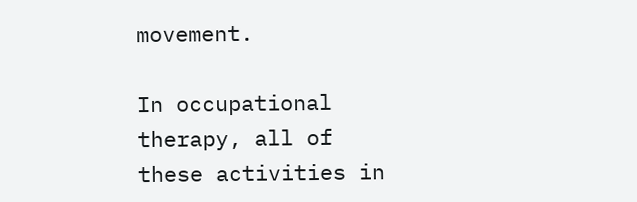movement.

In occupational therapy, all of these activities in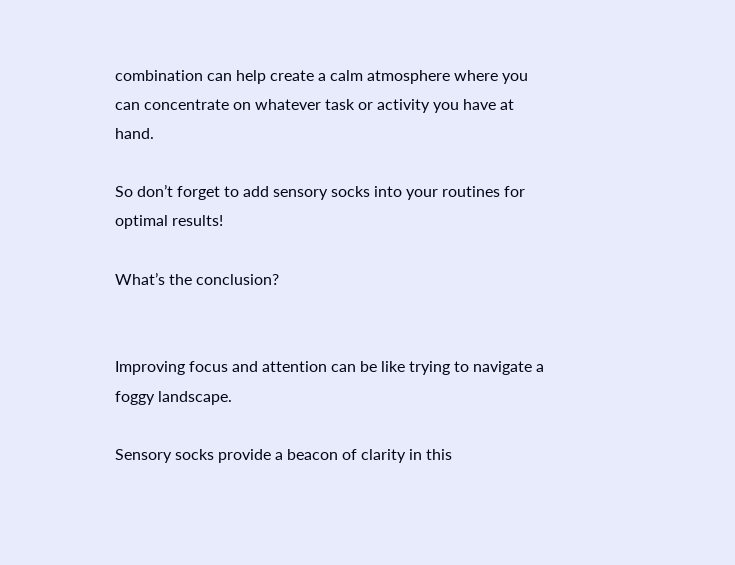combination can help create a calm atmosphere where you can concentrate on whatever task or activity you have at hand.

So don’t forget to add sensory socks into your routines for optimal results!

What’s the conclusion?


Improving focus and attention can be like trying to navigate a foggy landscape.

Sensory socks provide a beacon of clarity in this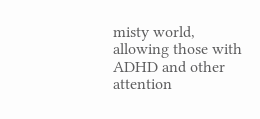misty world, allowing those with ADHD and other attention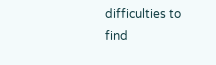difficulties to find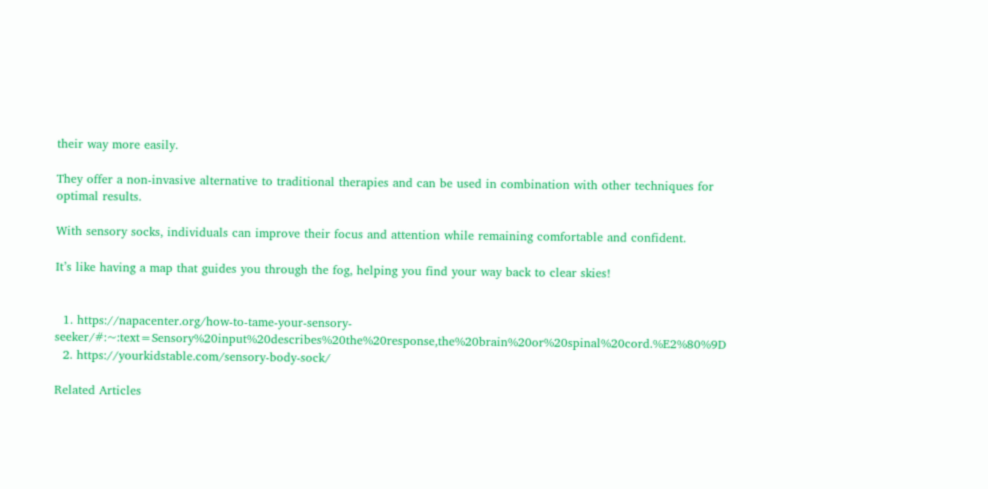their way more easily.

They offer a non-invasive alternative to traditional therapies and can be used in combination with other techniques for optimal results.

With sensory socks, individuals can improve their focus and attention while remaining comfortable and confident.

It’s like having a map that guides you through the fog, helping you find your way back to clear skies!


  1. https://napacenter.org/how-to-tame-your-sensory-seeker/#:~:text=Sensory%20input%20describes%20the%20response,the%20brain%20or%20spinal%20cord.%E2%80%9D
  2. https://yourkidstable.com/sensory-body-sock/

Related Articles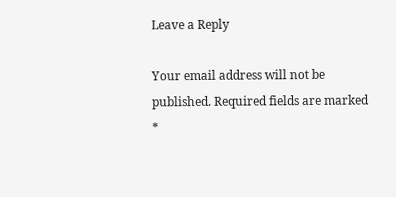Leave a Reply

Your email address will not be published. Required fields are marked *